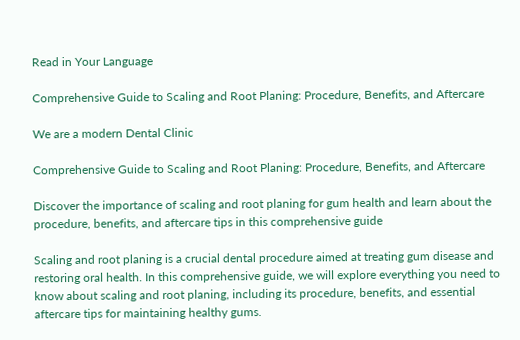Read in Your Language

Comprehensive Guide to Scaling and Root Planing: Procedure, Benefits, and Aftercare

We are a modern Dental Clinic

Comprehensive Guide to Scaling and Root Planing: Procedure, Benefits, and Aftercare

Discover the importance of scaling and root planing for gum health and learn about the procedure, benefits, and aftercare tips in this comprehensive guide

Scaling and root planing is a crucial dental procedure aimed at treating gum disease and restoring oral health. In this comprehensive guide, we will explore everything you need to know about scaling and root planing, including its procedure, benefits, and essential aftercare tips for maintaining healthy gums.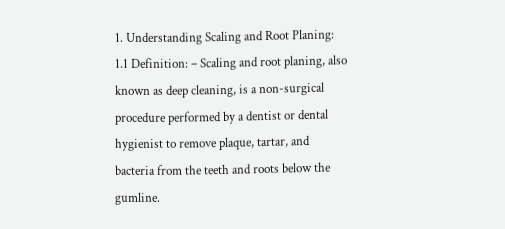1. Understanding Scaling and Root Planing: 1.1 Definition: – Scaling and root planing, also known as deep cleaning, is a non-surgical procedure performed by a dentist or dental hygienist to remove plaque, tartar, and bacteria from the teeth and roots below the gumline.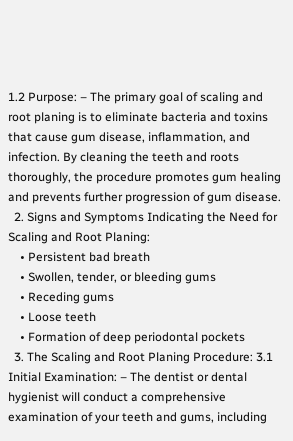1.2 Purpose: – The primary goal of scaling and root planing is to eliminate bacteria and toxins that cause gum disease, inflammation, and infection. By cleaning the teeth and roots thoroughly, the procedure promotes gum healing and prevents further progression of gum disease.
  2. Signs and Symptoms Indicating the Need for Scaling and Root Planing:
    • Persistent bad breath
    • Swollen, tender, or bleeding gums
    • Receding gums
    • Loose teeth
    • Formation of deep periodontal pockets
  3. The Scaling and Root Planing Procedure: 3.1 Initial Examination: – The dentist or dental hygienist will conduct a comprehensive examination of your teeth and gums, including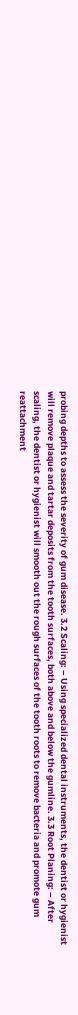probing depths to assess the severity of gum disease. 3.2 Scaling: – Using specialized dental instruments, the dentist or hygienist will remove plaque and tartar deposits from the tooth surfaces, both above and below the gumline. 3.3 Root Planing: – After scaling, the dentist or hygienist will smooth out the rough surfaces of the tooth roots to remove bacteria and promote gum reattachment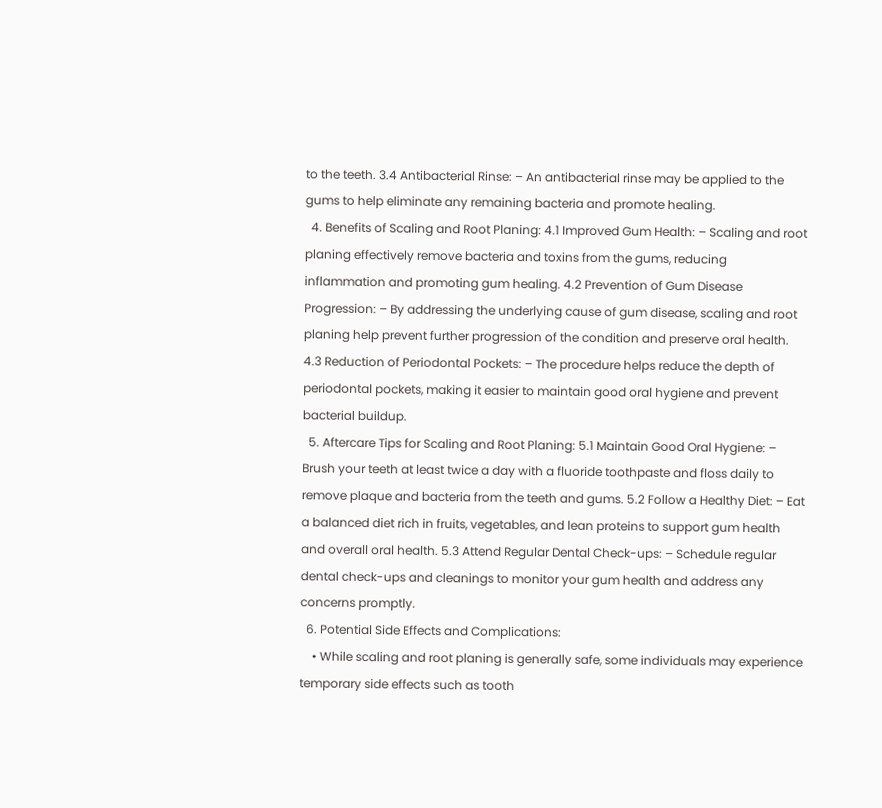to the teeth. 3.4 Antibacterial Rinse: – An antibacterial rinse may be applied to the gums to help eliminate any remaining bacteria and promote healing.
  4. Benefits of Scaling and Root Planing: 4.1 Improved Gum Health: – Scaling and root planing effectively remove bacteria and toxins from the gums, reducing inflammation and promoting gum healing. 4.2 Prevention of Gum Disease Progression: – By addressing the underlying cause of gum disease, scaling and root planing help prevent further progression of the condition and preserve oral health. 4.3 Reduction of Periodontal Pockets: – The procedure helps reduce the depth of periodontal pockets, making it easier to maintain good oral hygiene and prevent bacterial buildup.
  5. Aftercare Tips for Scaling and Root Planing: 5.1 Maintain Good Oral Hygiene: – Brush your teeth at least twice a day with a fluoride toothpaste and floss daily to remove plaque and bacteria from the teeth and gums. 5.2 Follow a Healthy Diet: – Eat a balanced diet rich in fruits, vegetables, and lean proteins to support gum health and overall oral health. 5.3 Attend Regular Dental Check-ups: – Schedule regular dental check-ups and cleanings to monitor your gum health and address any concerns promptly.
  6. Potential Side Effects and Complications:
    • While scaling and root planing is generally safe, some individuals may experience temporary side effects such as tooth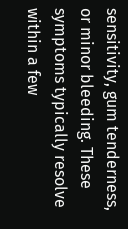sensitivity, gum tenderness, or minor bleeding. These symptoms typically resolve within a few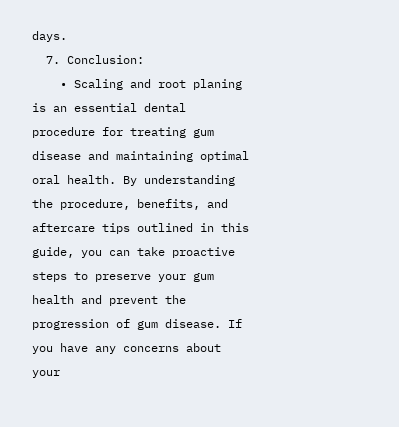days.
  7. Conclusion:
    • Scaling and root planing is an essential dental procedure for treating gum disease and maintaining optimal oral health. By understanding the procedure, benefits, and aftercare tips outlined in this guide, you can take proactive steps to preserve your gum health and prevent the progression of gum disease. If you have any concerns about your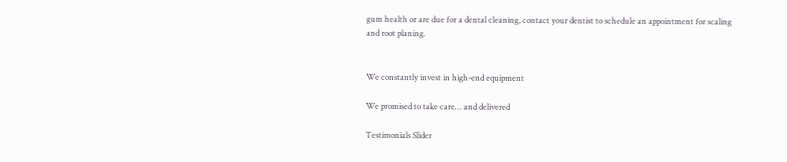gum health or are due for a dental cleaning, contact your dentist to schedule an appointment for scaling and root planing.


We constantly invest in high-end equipment

We promised to take care… and delivered

Testimonials Slider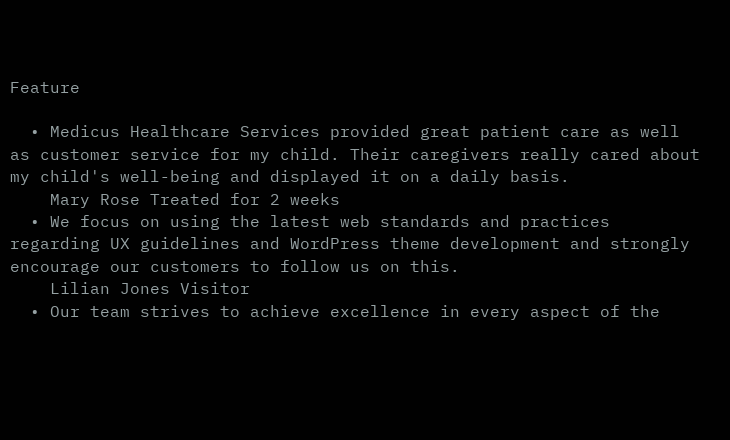Feature

  • Medicus Healthcare Services provided great patient care as well as customer service for my child. Their caregivers really cared about my child's well-being and displayed it on a daily basis.
    Mary Rose Treated for 2 weeks
  • We focus on using the latest web standards and practices regarding UX guidelines and WordPress theme development and strongly encourage our customers to follow us on this.
    Lilian Jones Visitor
  • Our team strives to achieve excellence in every aspect of the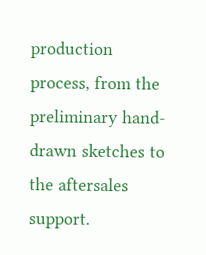production process, from the preliminary hand-drawn sketches to the aftersales support.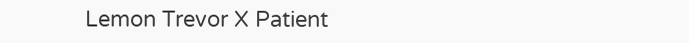Lemon Trevor X Patient